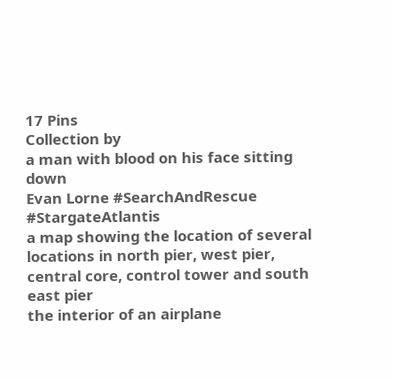17 Pins
Collection by
a man with blood on his face sitting down
Evan Lorne #SearchAndRescue #StargateAtlantis
a map showing the location of several locations in north pier, west pier, central core, control tower and south east pier
the interior of an airplane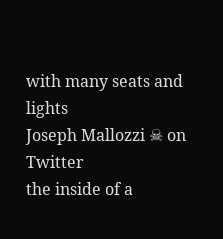with many seats and lights
Joseph Mallozzi ☠ on Twitter
the inside of a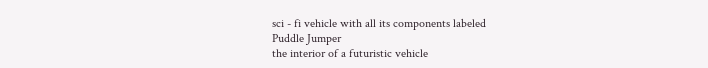sci - fi vehicle with all its components labeled
Puddle Jumper
the interior of a futuristic vehicle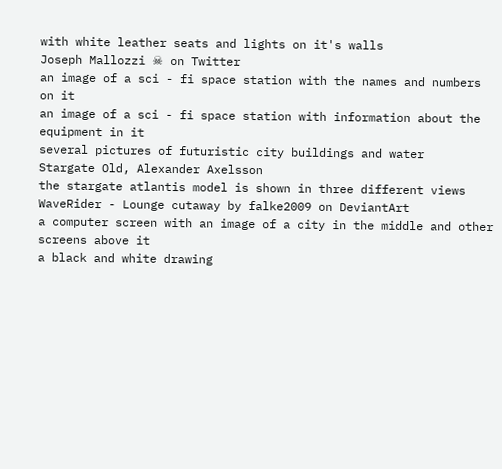with white leather seats and lights on it's walls
Joseph Mallozzi ☠ on Twitter
an image of a sci - fi space station with the names and numbers on it
an image of a sci - fi space station with information about the equipment in it
several pictures of futuristic city buildings and water
Stargate Old, Alexander Axelsson
the stargate atlantis model is shown in three different views
WaveRider - Lounge cutaway by falke2009 on DeviantArt
a computer screen with an image of a city in the middle and other screens above it
a black and white drawing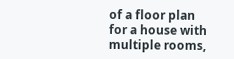of a floor plan for a house with multiple rooms,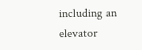including an elevator